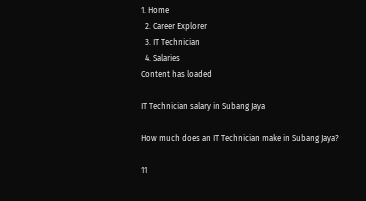1. Home
  2. Career Explorer
  3. IT Technician
  4. Salaries
Content has loaded

IT Technician salary in Subang Jaya

How much does an IT Technician make in Subang Jaya?

11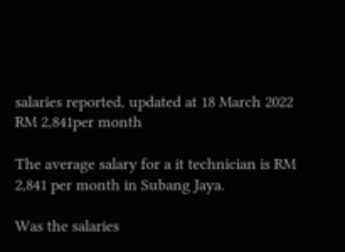salaries reported, updated at 18 March 2022
RM 2,841per month

The average salary for a it technician is RM 2,841 per month in Subang Jaya.

Was the salaries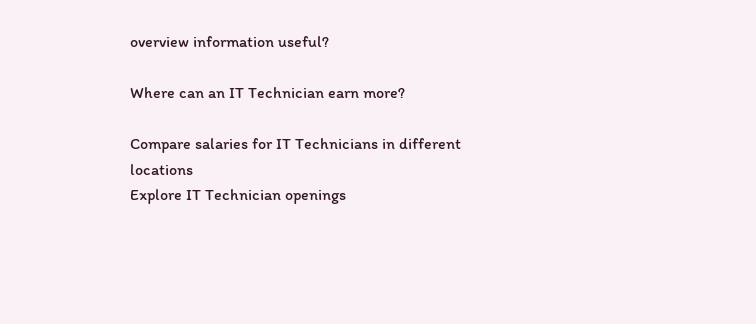overview information useful?

Where can an IT Technician earn more?

Compare salaries for IT Technicians in different locations
Explore IT Technician openings